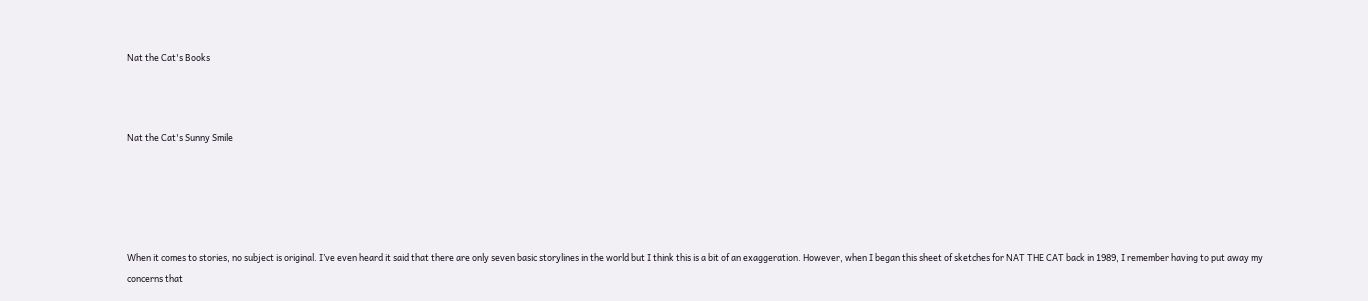Nat the Cat's Books



Nat the Cat's Sunny Smile





When it comes to stories, no subject is original. I’ve even heard it said that there are only seven basic storylines in the world but I think this is a bit of an exaggeration. However, when I began this sheet of sketches for NAT THE CAT back in 1989, I remember having to put away my concerns that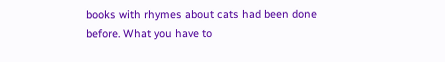books with rhymes about cats had been done before. What you have to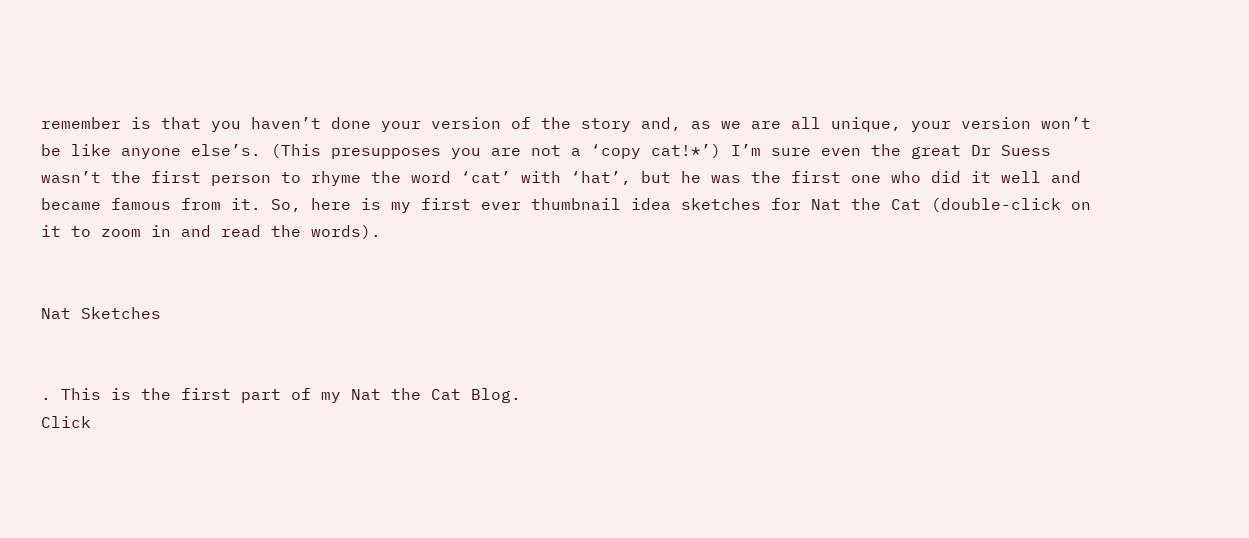remember is that you haven’t done your version of the story and, as we are all unique, your version won’t be like anyone else’s. (This presupposes you are not a ‘copy cat!*’) I’m sure even the great Dr Suess wasn’t the first person to rhyme the word ‘cat’ with ‘hat’, but he was the first one who did it well and became famous from it. So, here is my first ever thumbnail idea sketches for Nat the Cat (double-click on it to zoom in and read the words).


Nat Sketches


. This is the first part of my Nat the Cat Blog.
Click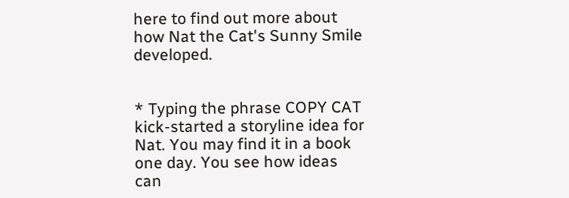here to find out more about how Nat the Cat's Sunny Smile developed.


* Typing the phrase COPY CAT kick-started a storyline idea for Nat. You may find it in a book one day. You see how ideas can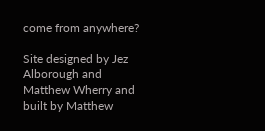come from anywhere?

Site designed by Jez Alborough and Matthew Wherry and built by Matthew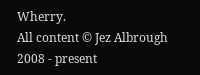Wherry.
All content © Jez Albrough 2008 - present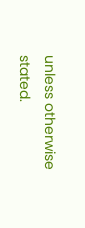unless otherwise stated.